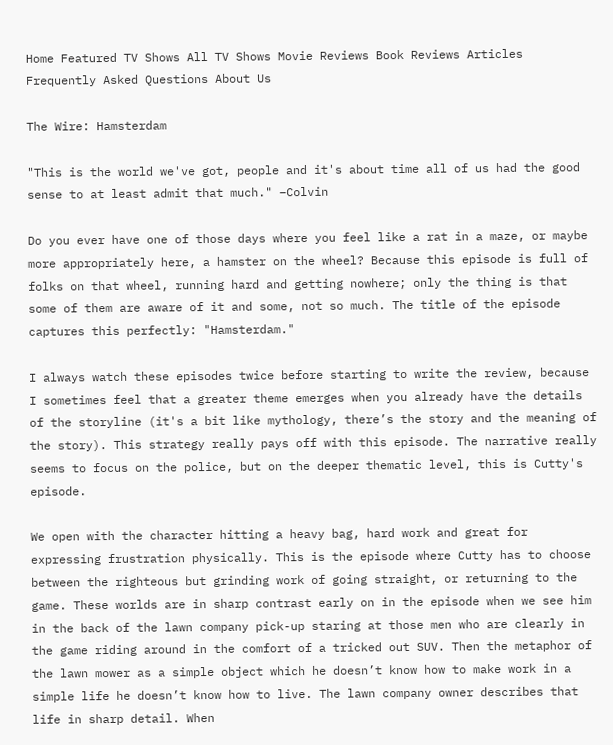Home Featured TV Shows All TV Shows Movie Reviews Book Reviews Articles Frequently Asked Questions About Us

The Wire: Hamsterdam

"This is the world we've got, people and it's about time all of us had the good sense to at least admit that much." –Colvin

Do you ever have one of those days where you feel like a rat in a maze, or maybe more appropriately here, a hamster on the wheel? Because this episode is full of folks on that wheel, running hard and getting nowhere; only the thing is that some of them are aware of it and some, not so much. The title of the episode captures this perfectly: "Hamsterdam."

I always watch these episodes twice before starting to write the review, because I sometimes feel that a greater theme emerges when you already have the details of the storyline (it's a bit like mythology, there’s the story and the meaning of the story). This strategy really pays off with this episode. The narrative really seems to focus on the police, but on the deeper thematic level, this is Cutty's episode.

We open with the character hitting a heavy bag, hard work and great for expressing frustration physically. This is the episode where Cutty has to choose between the righteous but grinding work of going straight, or returning to the game. These worlds are in sharp contrast early on in the episode when we see him in the back of the lawn company pick-up staring at those men who are clearly in the game riding around in the comfort of a tricked out SUV. Then the metaphor of the lawn mower as a simple object which he doesn’t know how to make work in a simple life he doesn’t know how to live. The lawn company owner describes that life in sharp detail. When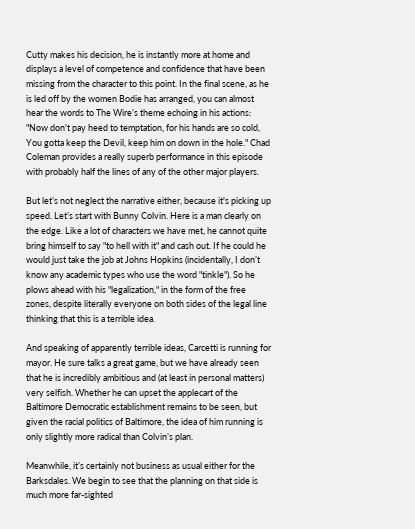Cutty makes his decision, he is instantly more at home and displays a level of competence and confidence that have been missing from the character to this point. In the final scene, as he is led off by the women Bodie has arranged, you can almost hear the words to The Wire’s theme echoing in his actions: "Now don't pay heed to temptation, for his hands are so cold, You gotta keep the Devil, keep him on down in the hole." Chad Coleman provides a really superb performance in this episode with probably half the lines of any of the other major players.

But let’s not neglect the narrative either, because it's picking up speed. Let’s start with Bunny Colvin. Here is a man clearly on the edge. Like a lot of characters we have met, he cannot quite bring himself to say "to hell with it" and cash out. If he could he would just take the job at Johns Hopkins (incidentally, I don’t know any academic types who use the word "tinkle"). So he plows ahead with his "legalization," in the form of the free zones, despite literally everyone on both sides of the legal line thinking that this is a terrible idea.

And speaking of apparently terrible ideas, Carcetti is running for mayor. He sure talks a great game, but we have already seen that he is incredibly ambitious and (at least in personal matters) very selfish. Whether he can upset the applecart of the Baltimore Democratic establishment remains to be seen, but given the racial politics of Baltimore, the idea of him running is only slightly more radical than Colvin’s plan.

Meanwhile, it’s certainly not business as usual either for the Barksdales. We begin to see that the planning on that side is much more far-sighted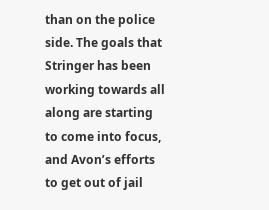than on the police side. The goals that Stringer has been working towards all along are starting to come into focus, and Avon’s efforts to get out of jail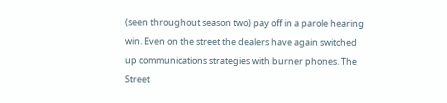(seen throughout season two) pay off in a parole hearing win. Even on the street the dealers have again switched up communications strategies with burner phones. The Street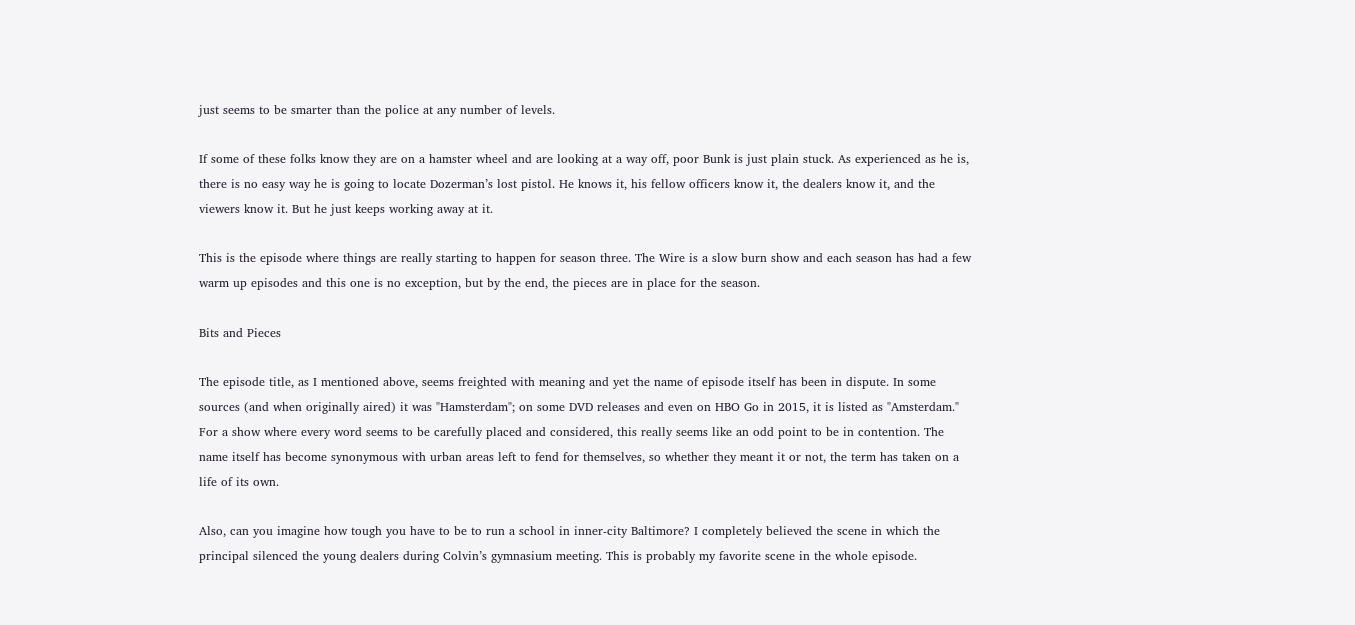just seems to be smarter than the police at any number of levels.

If some of these folks know they are on a hamster wheel and are looking at a way off, poor Bunk is just plain stuck. As experienced as he is, there is no easy way he is going to locate Dozerman’s lost pistol. He knows it, his fellow officers know it, the dealers know it, and the viewers know it. But he just keeps working away at it.

This is the episode where things are really starting to happen for season three. The Wire is a slow burn show and each season has had a few warm up episodes and this one is no exception, but by the end, the pieces are in place for the season.

Bits and Pieces

The episode title, as I mentioned above, seems freighted with meaning and yet the name of episode itself has been in dispute. In some sources (and when originally aired) it was "Hamsterdam"; on some DVD releases and even on HBO Go in 2015, it is listed as "Amsterdam." For a show where every word seems to be carefully placed and considered, this really seems like an odd point to be in contention. The name itself has become synonymous with urban areas left to fend for themselves, so whether they meant it or not, the term has taken on a life of its own.

Also, can you imagine how tough you have to be to run a school in inner-city Baltimore? I completely believed the scene in which the principal silenced the young dealers during Colvin’s gymnasium meeting. This is probably my favorite scene in the whole episode.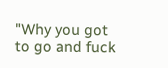"Why you got to go and fuck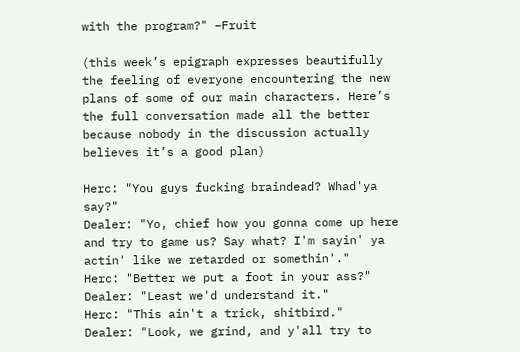with the program?" –Fruit

(this week’s epigraph expresses beautifully the feeling of everyone encountering the new plans of some of our main characters. Here’s the full conversation made all the better because nobody in the discussion actually believes it’s a good plan)

Herc: "You guys fucking braindead? Whad'ya say?"
Dealer: "Yo, chief how you gonna come up here and try to game us? Say what? I'm sayin' ya actin' like we retarded or somethin'."
Herc: "Better we put a foot in your ass?"
Dealer: "Least we'd understand it."
Herc: "This ain't a trick, shitbird."
Dealer: "Look, we grind, and y'all try to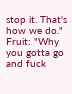stop it. That's how we do."
Fruit: "Why you gotta go and fuck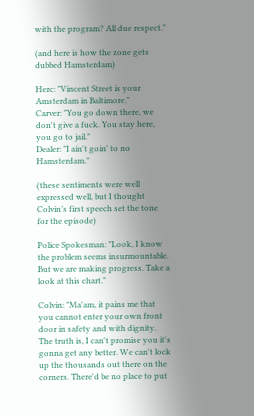with the program? All due respect."

(and here is how the zone gets dubbed Hamsterdam)

Herc: "Vincent Street is your Amsterdam in Baltimore."
Carver: "You go down there, we don't give a fuck. You stay here, you go to jail."
Dealer: "I ain't goin' to no Hamsterdam."

(these sentiments were well expressed well, but I thought Colvin’s first speech set the tone for the episode)

Police Spokesman: "Look, I know the problem seems insurmountable. But we are making progress. Take a look at this chart."

Colvin: "Ma'am, it pains me that you cannot enter your own front door in safety and with dignity. The truth is, I can't promise you it's gonna get any better. We can't lock up the thousands out there on the corners. There'd be no place to put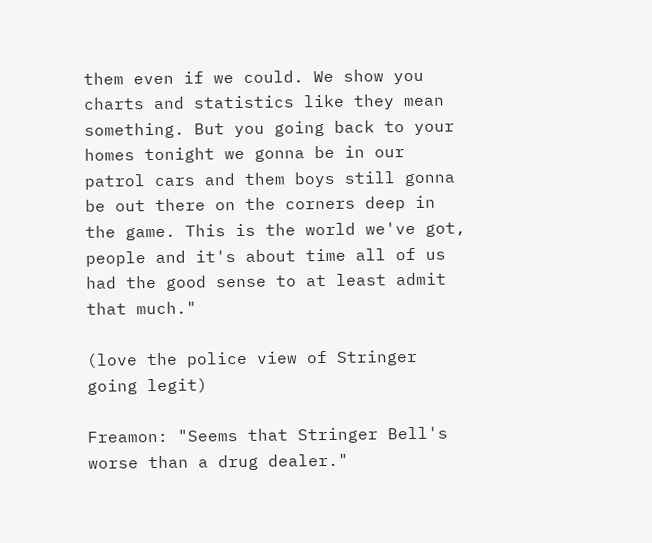them even if we could. We show you charts and statistics like they mean something. But you going back to your homes tonight we gonna be in our patrol cars and them boys still gonna be out there on the corners deep in the game. This is the world we've got, people and it's about time all of us had the good sense to at least admit that much."

(love the police view of Stringer going legit)

Freamon: "Seems that Stringer Bell's worse than a drug dealer."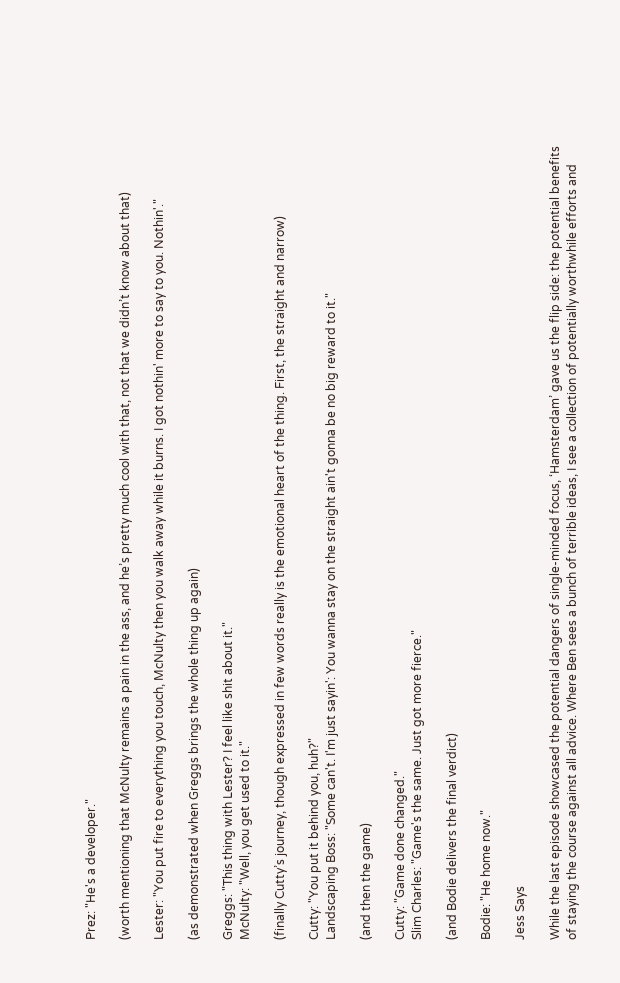Prez: "He's a developer."

(worth mentioning that McNulty remains a pain in the ass, and he’s pretty much cool with that, not that we didn’t know about that)

Lester: "You put fire to everything you touch, McNulty then you walk away while it burns. I got nothin' more to say to you. Nothin'."

(as demonstrated when Greggs brings the whole thing up again)

Greggs: "This thing with Lester? I feel like shit about it."
McNulty: "Well, you get used to it."

(finally Cutty’s journey, though expressed in few words really is the emotional heart of the thing. First, the straight and narrow)

Cutty: "You put it behind you, huh?"
Landscaping Boss: "Some can't. I'm just sayin': You wanna stay on the straight ain't gonna be no big reward to it."

(and then the game)

Cutty: "Game done changed."
Slim Charles: "Game's the same. Just got more fierce."

(and Bodie delivers the final verdict)

Bodie: "He home now."

Jess Says

While the last episode showcased the potential dangers of single-minded focus, ‘Hamsterdam’ gave us the flip side: the potential benefits of staying the course against all advice. Where Ben sees a bunch of terrible ideas, I see a collection of potentially worthwhile efforts and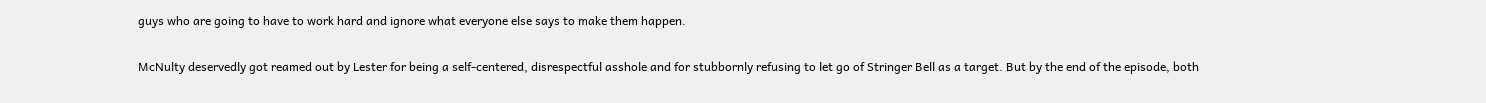guys who are going to have to work hard and ignore what everyone else says to make them happen.

McNulty deservedly got reamed out by Lester for being a self-centered, disrespectful asshole and for stubbornly refusing to let go of Stringer Bell as a target. But by the end of the episode, both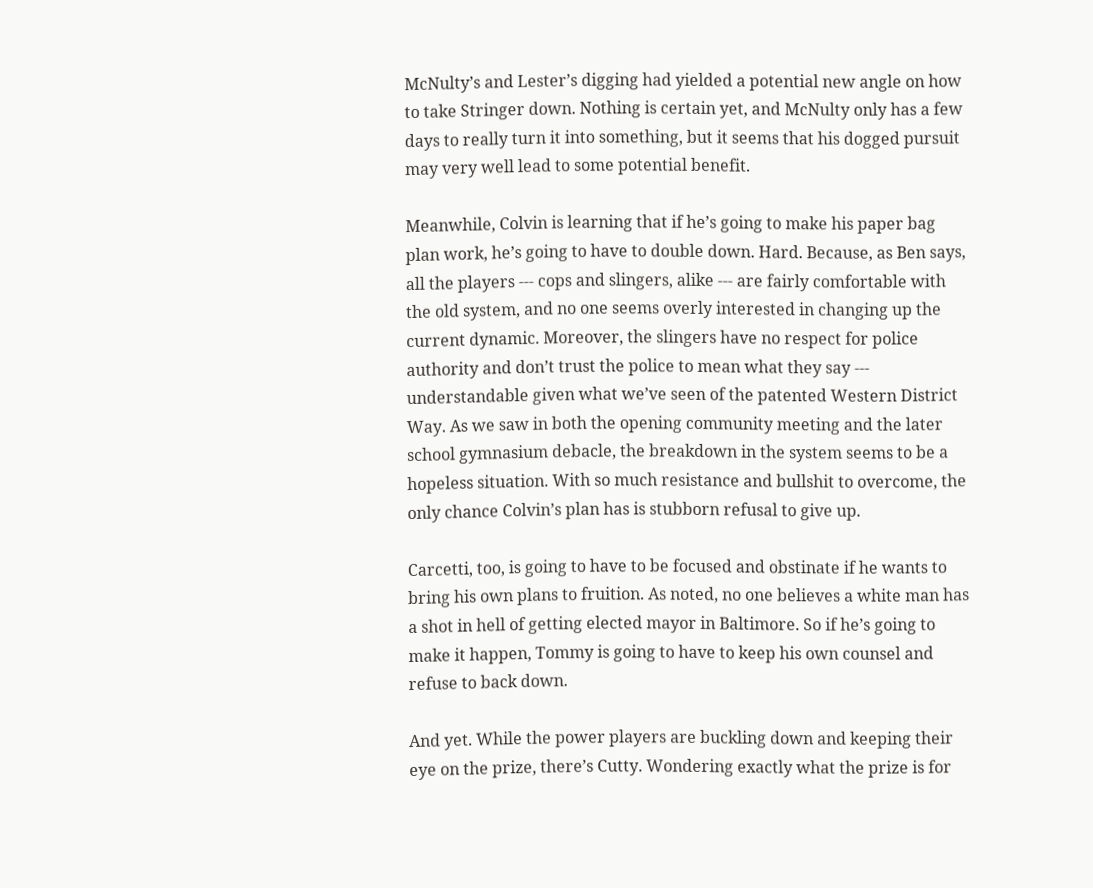McNulty’s and Lester’s digging had yielded a potential new angle on how to take Stringer down. Nothing is certain yet, and McNulty only has a few days to really turn it into something, but it seems that his dogged pursuit may very well lead to some potential benefit.

Meanwhile, Colvin is learning that if he’s going to make his paper bag plan work, he’s going to have to double down. Hard. Because, as Ben says, all the players --- cops and slingers, alike --- are fairly comfortable with the old system, and no one seems overly interested in changing up the current dynamic. Moreover, the slingers have no respect for police authority and don’t trust the police to mean what they say --- understandable given what we’ve seen of the patented Western District Way. As we saw in both the opening community meeting and the later school gymnasium debacle, the breakdown in the system seems to be a hopeless situation. With so much resistance and bullshit to overcome, the only chance Colvin’s plan has is stubborn refusal to give up.

Carcetti, too, is going to have to be focused and obstinate if he wants to bring his own plans to fruition. As noted, no one believes a white man has a shot in hell of getting elected mayor in Baltimore. So if he’s going to make it happen, Tommy is going to have to keep his own counsel and refuse to back down.

And yet. While the power players are buckling down and keeping their eye on the prize, there’s Cutty. Wondering exactly what the prize is for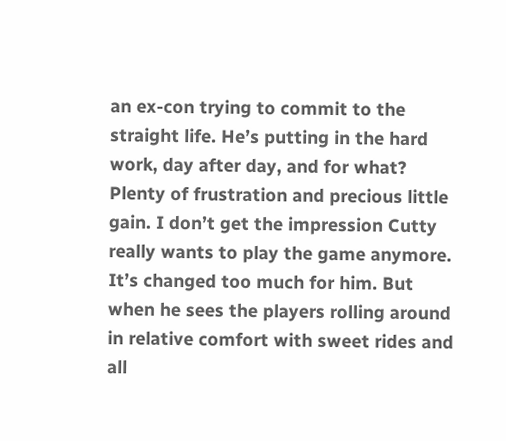an ex-con trying to commit to the straight life. He’s putting in the hard work, day after day, and for what? Plenty of frustration and precious little gain. I don’t get the impression Cutty really wants to play the game anymore. It’s changed too much for him. But when he sees the players rolling around in relative comfort with sweet rides and all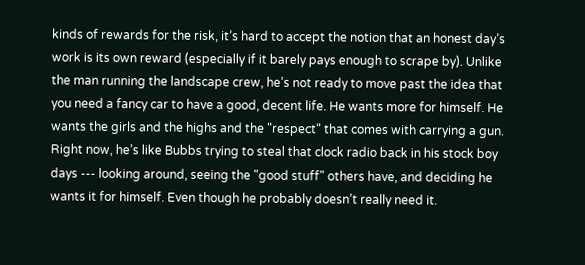kinds of rewards for the risk, it’s hard to accept the notion that an honest day’s work is its own reward (especially if it barely pays enough to scrape by). Unlike the man running the landscape crew, he’s not ready to move past the idea that you need a fancy car to have a good, decent life. He wants more for himself. He wants the girls and the highs and the "respect" that comes with carrying a gun. Right now, he’s like Bubbs trying to steal that clock radio back in his stock boy days --- looking around, seeing the "good stuff" others have, and deciding he wants it for himself. Even though he probably doesn’t really need it.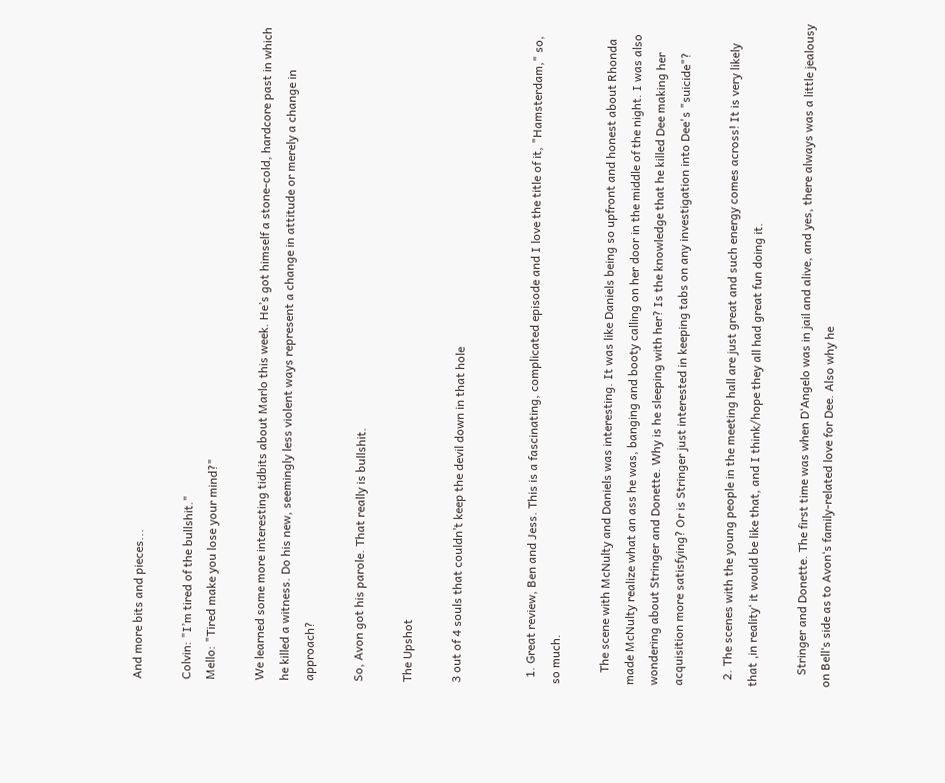And more bits and pieces...

Colvin: "I’m tired of the bullshit."
Mello: "Tired make you lose your mind?"

We learned some more interesting tidbits about Marlo this week. He’s got himself a stone-cold, hardcore past in which he killed a witness. Do his new, seemingly less violent ways represent a change in attitude or merely a change in approach?

So, Avon got his parole. That really is bullshit.

The Upshot

3 out of 4 souls that couldn’t keep the devil down in that hole


  1. Great review, Ben and Jess. This is a fascinating, complicated episode and I love the title of it, "Hamsterdam," so, so much.

    The scene with McNulty and Daniels was interesting. It was like Daniels being so upfront and honest about Rhonda made McNulty realize what an ass he was, banging and booty calling on her door in the middle of the night. I was also wondering about Stringer and Donette. Why is he sleeping with her? Is the knowledge that he killed Dee making her acquisition more satisfying? Or is Stringer just interested in keeping tabs on any investigation into Dee's "suicide"?

  2. The scenes with the young people in the meeting hall are just great and such energy comes across! It is very likely that ‚in reality‘ it would be like that, and I think/hope they all had great fun doing it.

    Stringer and Donette. The first time was when D‘Angelo was in jail and alive, and yes, there always was a little jealousy on Bell‘s side as to Avon‘s family-related love for Dee. Also why he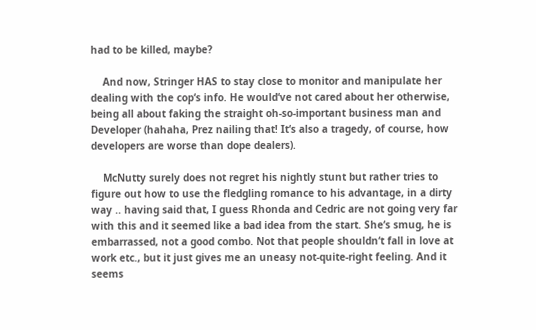had to be killed, maybe?

    And now, Stringer HAS to stay close to monitor and manipulate her dealing with the cop‘s info. He would‘ve not cared about her otherwise, being all about faking the straight oh-so-important business man and Developer (hahaha, Prez nailing that! It‘s also a tragedy, of course, how developers are worse than dope dealers).

    McNutty surely does not regret his nightly stunt but rather tries to figure out how to use the fledgling romance to his advantage, in a dirty way .. having said that, I guess Rhonda and Cedric are not going very far with this and it seemed like a bad idea from the start. She‘s smug, he is embarrassed, not a good combo. Not that people shouldn‘t fall in love at work etc., but it just gives me an uneasy not-quite-right feeling. And it seems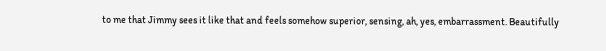to me that Jimmy sees it like that and feels somehow superior, sensing, ah, yes, embarrassment. Beautifully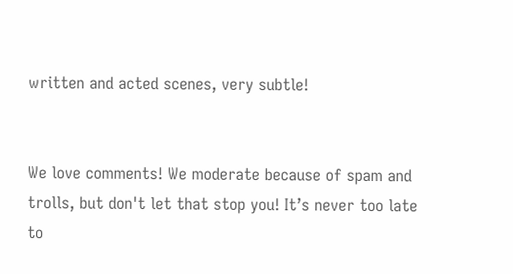written and acted scenes, very subtle!


We love comments! We moderate because of spam and trolls, but don't let that stop you! It’s never too late to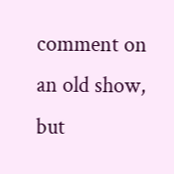comment on an old show, but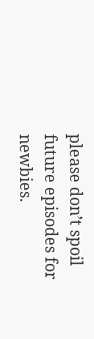please don’t spoil future episodes for newbies.